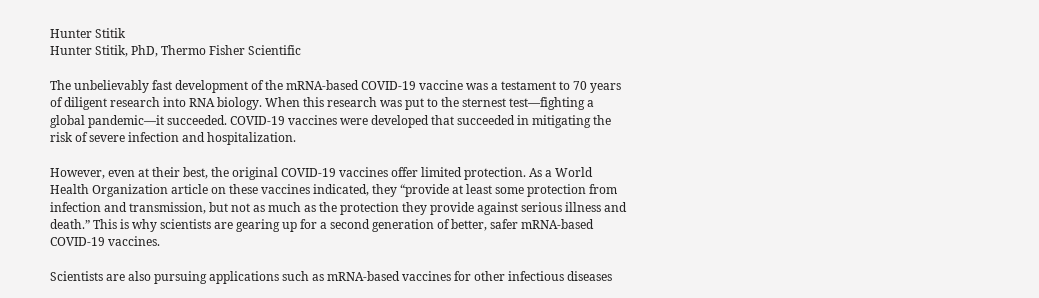Hunter Stitik
Hunter Stitik, PhD, Thermo Fisher Scientific

The unbelievably fast development of the mRNA-based COVID-19 vaccine was a testament to 70 years of diligent research into RNA biology. When this research was put to the sternest test—fighting a global pandemic—it succeeded. COVID-19 vaccines were developed that succeeded in mitigating the risk of severe infection and hospitalization.

However, even at their best, the original COVID-19 vaccines offer limited protection. As a World Health Organization article on these vaccines indicated, they “provide at least some protection from infection and transmission, but not as much as the protection they provide against serious illness and death.” This is why scientists are gearing up for a second generation of better, safer mRNA-based COVID-19 vaccines.

Scientists are also pursuing applications such as mRNA-based vaccines for other infectious diseases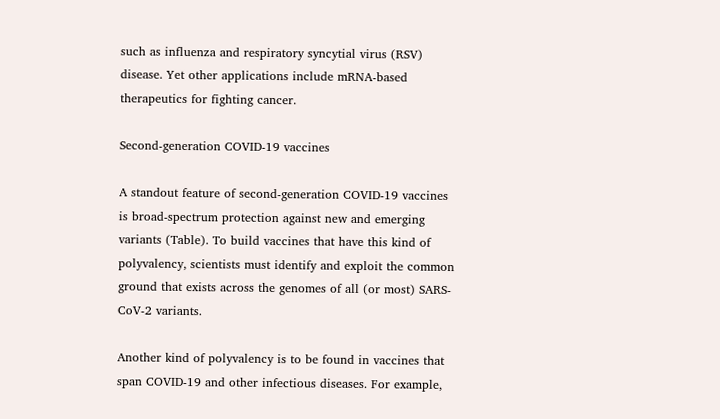such as influenza and respiratory syncytial virus (RSV) disease. Yet other applications include mRNA-based therapeutics for fighting cancer.

Second-generation COVID-19 vaccines

A standout feature of second-generation COVID-19 vaccines is broad-spectrum protection against new and emerging variants (Table). To build vaccines that have this kind of polyvalency, scientists must identify and exploit the common ground that exists across the genomes of all (or most) SARS-CoV-2 variants.

Another kind of polyvalency is to be found in vaccines that span COVID-19 and other infectious diseases. For example,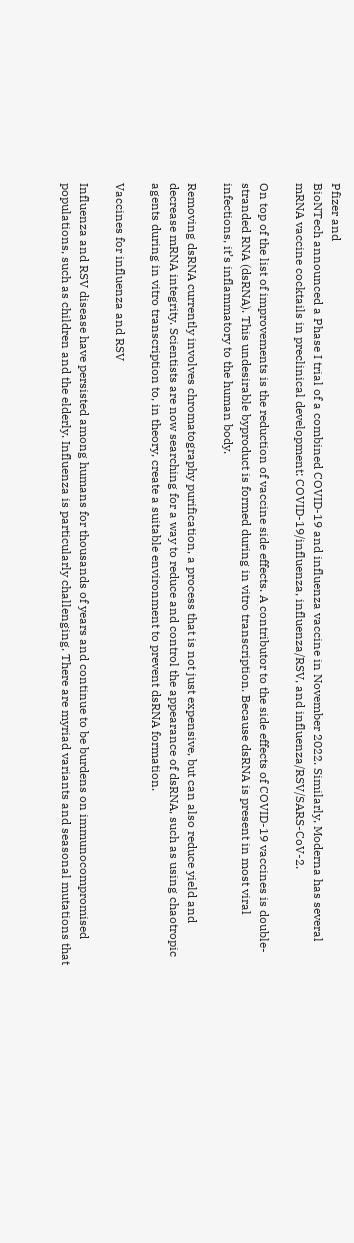Pfizer and
BioNTech announced a Phase I trial of a combined COVID-19 and influenza vaccine in November 2022. Similarly, Moderna has several mRNA vaccine cocktails in preclinical development: COVID-19/influenza, influenza/RSV, and influenza/RSV/SARS-CoV-2.

On top of the list of improvements is the reduction of vaccine side effects. A contributor to the side effects of COVID-19 vaccines is double-stranded RNA (dsRNA). This undesirable byproduct is formed during in vitro transcription. Because dsRNA is present in most viral infections, it’s inflammatory to the human body.

Removing dsRNA currently involves chromatography purification, a process that is not just expensive, but can also reduce yield and decrease mRNA integrity. Scientists are now searching for a way to reduce and control the appearance of dsRNA, such as using chaotropic agents during in vitro transcription to, in theory, create a suitable environment to prevent dsRNA formation.

Vaccines for influenza and RSV

Influenza and RSV disease have persisted among humans for thousands of years and continue to be burdens on immunocompromised populations, such as children and the elderly. Influenza is particularly challenging. There are myriad variants and seasonal mutations that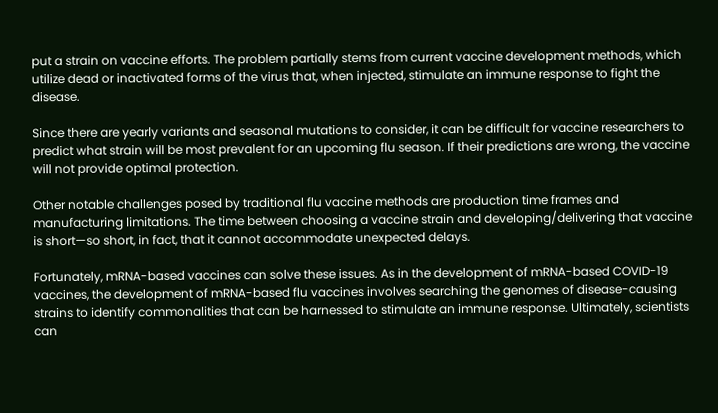put a strain on vaccine efforts. The problem partially stems from current vaccine development methods, which utilize dead or inactivated forms of the virus that, when injected, stimulate an immune response to fight the disease.

Since there are yearly variants and seasonal mutations to consider, it can be difficult for vaccine researchers to predict what strain will be most prevalent for an upcoming flu season. If their predictions are wrong, the vaccine will not provide optimal protection.

Other notable challenges posed by traditional flu vaccine methods are production time frames and manufacturing limitations. The time between choosing a vaccine strain and developing/delivering that vaccine is short—so short, in fact, that it cannot accommodate unexpected delays.

Fortunately, mRNA-based vaccines can solve these issues. As in the development of mRNA-based COVID-19 vaccines, the development of mRNA-based flu vaccines involves searching the genomes of disease-causing strains to identify commonalities that can be harnessed to stimulate an immune response. Ultimately, scientists can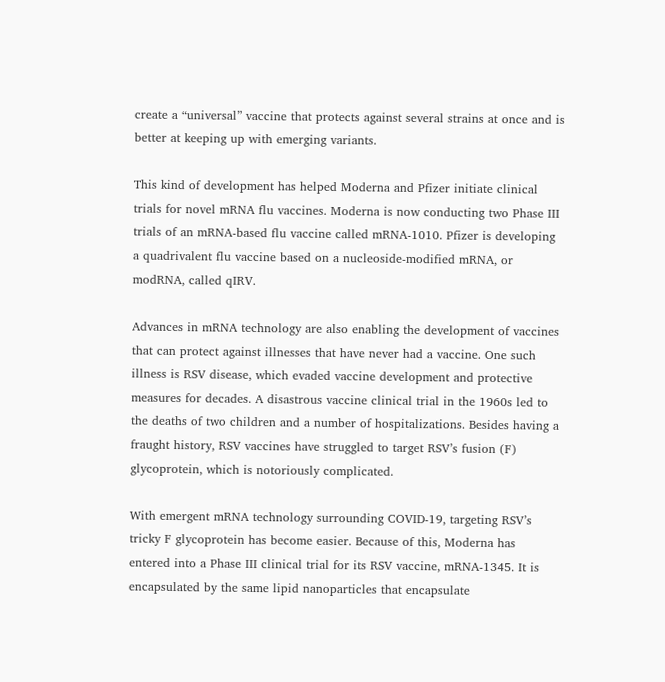create a “universal” vaccine that protects against several strains at once and is better at keeping up with emerging variants.

This kind of development has helped Moderna and Pfizer initiate clinical trials for novel mRNA flu vaccines. Moderna is now conducting two Phase III trials of an mRNA-based flu vaccine called mRNA-1010. Pfizer is developing a quadrivalent flu vaccine based on a nucleoside-modified mRNA, or modRNA, called qIRV.

Advances in mRNA technology are also enabling the development of vaccines that can protect against illnesses that have never had a vaccine. One such illness is RSV disease, which evaded vaccine development and protective measures for decades. A disastrous vaccine clinical trial in the 1960s led to the deaths of two children and a number of hospitalizations. Besides having a fraught history, RSV vaccines have struggled to target RSV’s fusion (F) glycoprotein, which is notoriously complicated.

With emergent mRNA technology surrounding COVID-19, targeting RSV’s tricky F glycoprotein has become easier. Because of this, Moderna has entered into a Phase III clinical trial for its RSV vaccine, mRNA-1345. It is encapsulated by the same lipid nanoparticles that encapsulate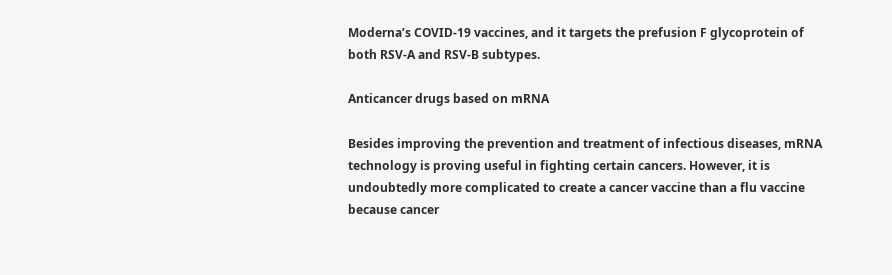Moderna’s COVID-19 vaccines, and it targets the prefusion F glycoprotein of both RSV-A and RSV-B subtypes.

Anticancer drugs based on mRNA

Besides improving the prevention and treatment of infectious diseases, mRNA technology is proving useful in fighting certain cancers. However, it is undoubtedly more complicated to create a cancer vaccine than a flu vaccine because cancer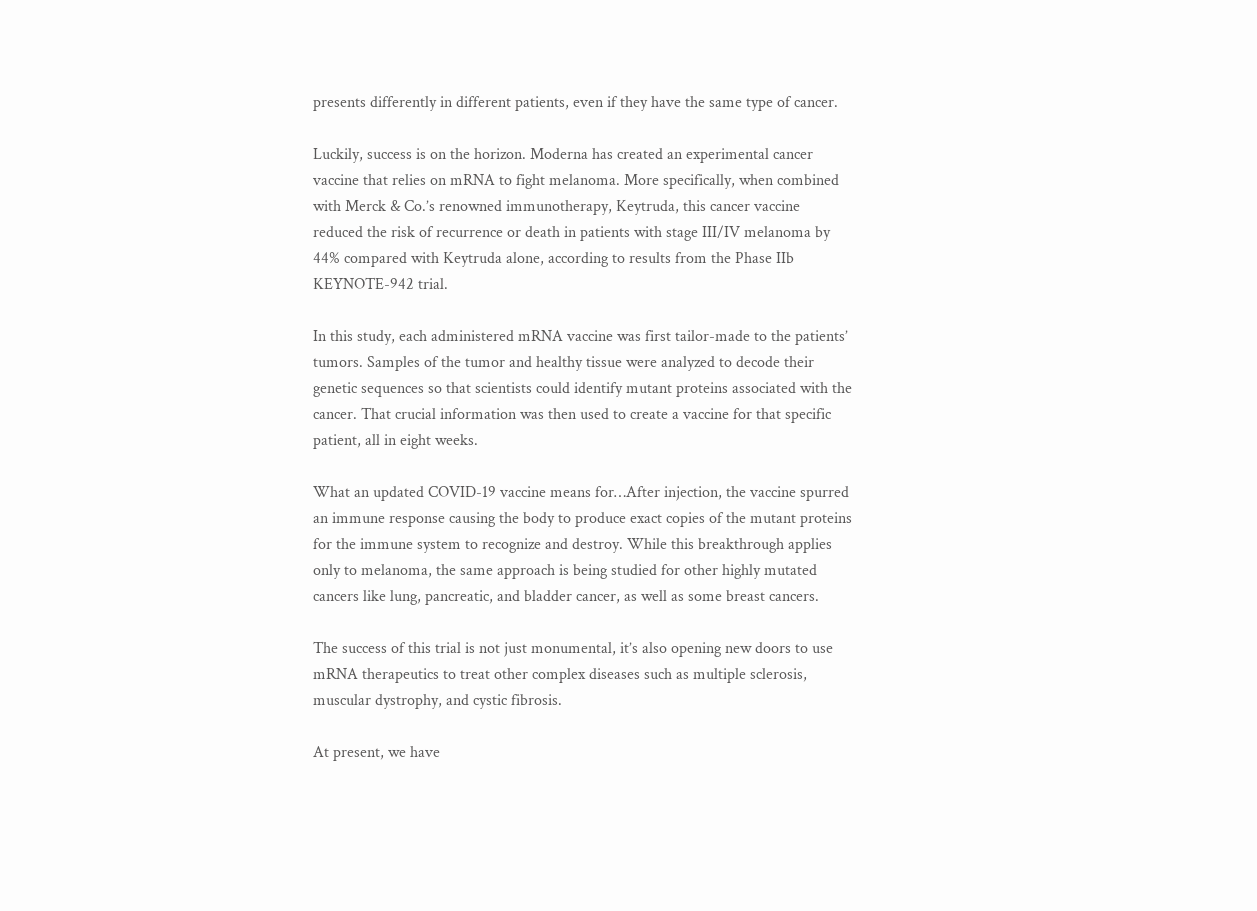presents differently in different patients, even if they have the same type of cancer.

Luckily, success is on the horizon. Moderna has created an experimental cancer vaccine that relies on mRNA to fight melanoma. More specifically, when combined with Merck & Co.’s renowned immunotherapy, Keytruda, this cancer vaccine reduced the risk of recurrence or death in patients with stage III/IV melanoma by 44% compared with Keytruda alone, according to results from the Phase IIb KEYNOTE-942 trial.

In this study, each administered mRNA vaccine was first tailor-made to the patients’ tumors. Samples of the tumor and healthy tissue were analyzed to decode their genetic sequences so that scientists could identify mutant proteins associated with the cancer. That crucial information was then used to create a vaccine for that specific patient, all in eight weeks.

What an updated COVID-19 vaccine means for…After injection, the vaccine spurred an immune response causing the body to produce exact copies of the mutant proteins for the immune system to recognize and destroy. While this breakthrough applies only to melanoma, the same approach is being studied for other highly mutated cancers like lung, pancreatic, and bladder cancer, as well as some breast cancers.

The success of this trial is not just monumental, it’s also opening new doors to use mRNA therapeutics to treat other complex diseases such as multiple sclerosis, muscular dystrophy, and cystic fibrosis.

At present, we have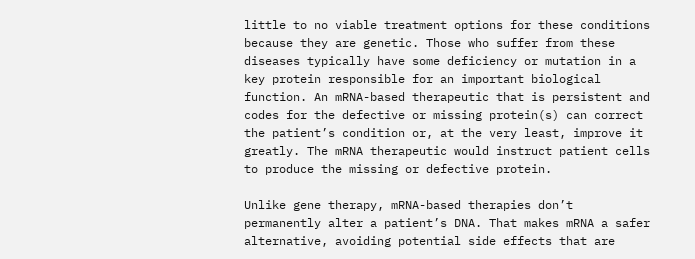little to no viable treatment options for these conditions because they are genetic. Those who suffer from these diseases typically have some deficiency or mutation in a key protein responsible for an important biological function. An mRNA-based therapeutic that is persistent and codes for the defective or missing protein(s) can correct the patient’s condition or, at the very least, improve it greatly. The mRNA therapeutic would instruct patient cells to produce the missing or defective protein.

Unlike gene therapy, mRNA-based therapies don’t permanently alter a patient’s DNA. That makes mRNA a safer alternative, avoiding potential side effects that are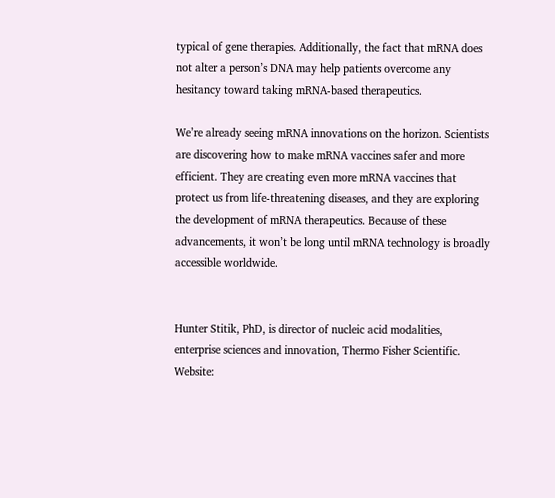typical of gene therapies. Additionally, the fact that mRNA does not alter a person’s DNA may help patients overcome any hesitancy toward taking mRNA-based therapeutics.

We’re already seeing mRNA innovations on the horizon. Scientists are discovering how to make mRNA vaccines safer and more efficient. They are creating even more mRNA vaccines that protect us from life-threatening diseases, and they are exploring the development of mRNA therapeutics. Because of these advancements, it won’t be long until mRNA technology is broadly accessible worldwide.


Hunter Stitik, PhD, is director of nucleic acid modalities, enterprise sciences and innovation, Thermo Fisher Scientific. Website: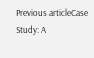Previous articleCase Study: A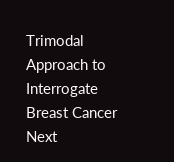Trimodal Approach to Interrogate Breast Cancer
Next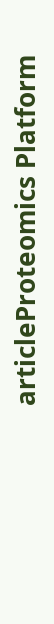articleProteomics Platform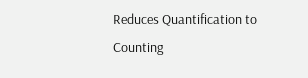Reduces Quantification to Counting